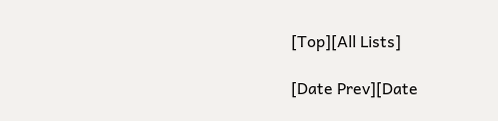[Top][All Lists]

[Date Prev][Date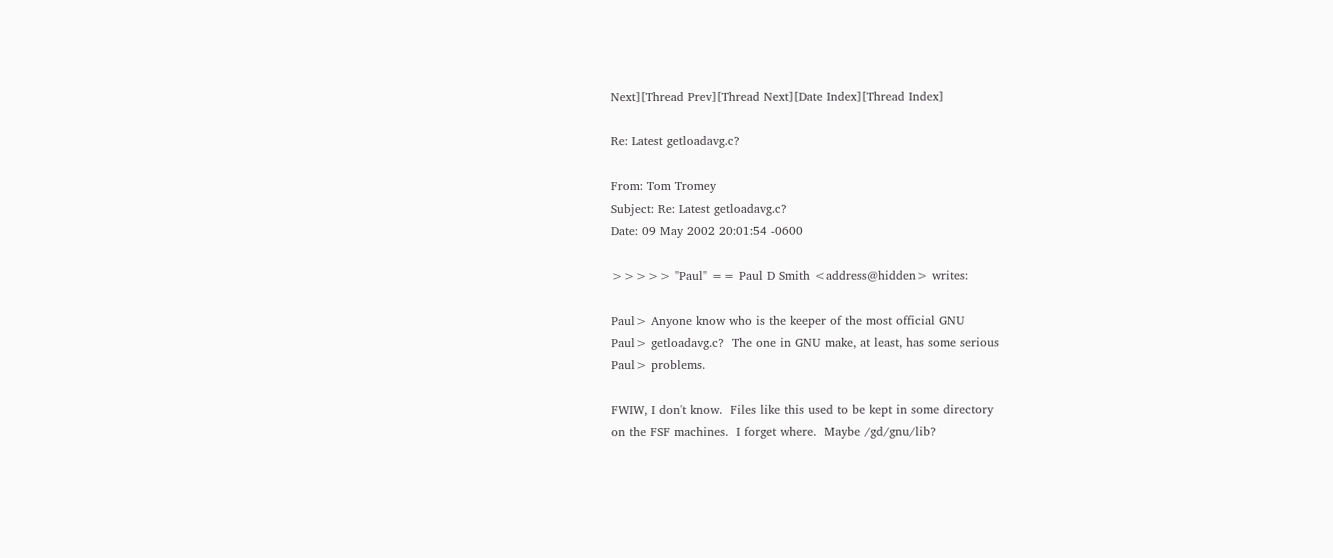Next][Thread Prev][Thread Next][Date Index][Thread Index]

Re: Latest getloadavg.c?

From: Tom Tromey
Subject: Re: Latest getloadavg.c?
Date: 09 May 2002 20:01:54 -0600

>>>>> "Paul" == Paul D Smith <address@hidden> writes:

Paul> Anyone know who is the keeper of the most official GNU
Paul> getloadavg.c?  The one in GNU make, at least, has some serious
Paul> problems.

FWIW, I don't know.  Files like this used to be kept in some directory
on the FSF machines.  I forget where.  Maybe /gd/gnu/lib?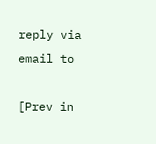reply via email to

[Prev in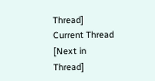Thread] Current Thread [Next in Thread]